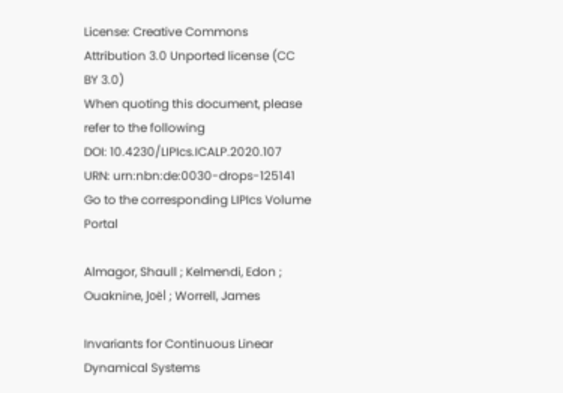License: Creative Commons Attribution 3.0 Unported license (CC BY 3.0)
When quoting this document, please refer to the following
DOI: 10.4230/LIPIcs.ICALP.2020.107
URN: urn:nbn:de:0030-drops-125141
Go to the corresponding LIPIcs Volume Portal

Almagor, Shaull ; Kelmendi, Edon ; Ouaknine, Joël ; Worrell, James

Invariants for Continuous Linear Dynamical Systems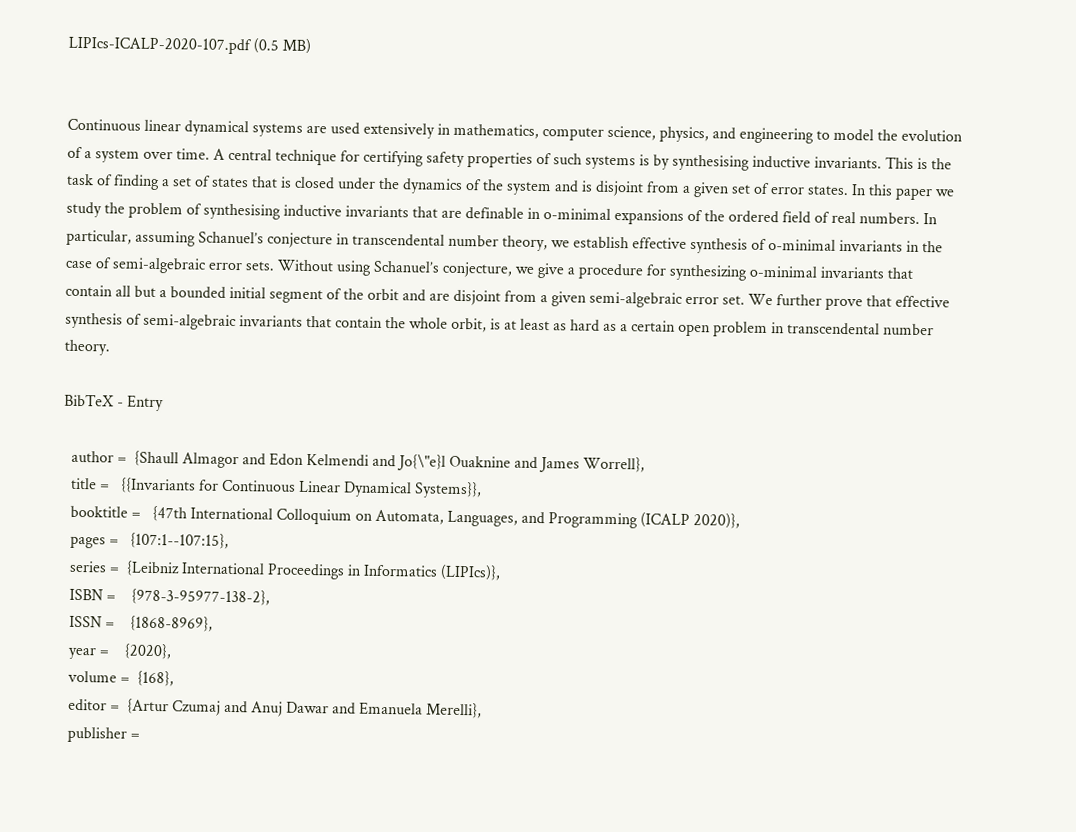LIPIcs-ICALP-2020-107.pdf (0.5 MB)


Continuous linear dynamical systems are used extensively in mathematics, computer science, physics, and engineering to model the evolution of a system over time. A central technique for certifying safety properties of such systems is by synthesising inductive invariants. This is the task of finding a set of states that is closed under the dynamics of the system and is disjoint from a given set of error states. In this paper we study the problem of synthesising inductive invariants that are definable in o-minimal expansions of the ordered field of real numbers. In particular, assuming Schanuel’s conjecture in transcendental number theory, we establish effective synthesis of o-minimal invariants in the case of semi-algebraic error sets. Without using Schanuel’s conjecture, we give a procedure for synthesizing o-minimal invariants that contain all but a bounded initial segment of the orbit and are disjoint from a given semi-algebraic error set. We further prove that effective synthesis of semi-algebraic invariants that contain the whole orbit, is at least as hard as a certain open problem in transcendental number theory.

BibTeX - Entry

  author =  {Shaull Almagor and Edon Kelmendi and Jo{\"e}l Ouaknine and James Worrell},
  title =   {{Invariants for Continuous Linear Dynamical Systems}},
  booktitle =   {47th International Colloquium on Automata, Languages, and Programming (ICALP 2020)},
  pages =   {107:1--107:15},
  series =  {Leibniz International Proceedings in Informatics (LIPIcs)},
  ISBN =    {978-3-95977-138-2},
  ISSN =    {1868-8969},
  year =    {2020},
  volume =  {168},
  editor =  {Artur Czumaj and Anuj Dawar and Emanuela Merelli},
  publisher =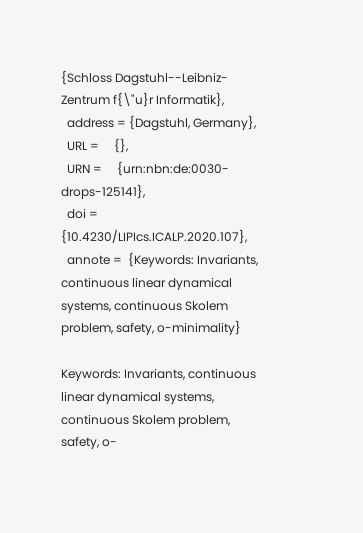{Schloss Dagstuhl--Leibniz-Zentrum f{\"u}r Informatik},
  address = {Dagstuhl, Germany},
  URL =     {},
  URN =     {urn:nbn:de:0030-drops-125141},
  doi =     {10.4230/LIPIcs.ICALP.2020.107},
  annote =  {Keywords: Invariants, continuous linear dynamical systems, continuous Skolem problem, safety, o-minimality}

Keywords: Invariants, continuous linear dynamical systems, continuous Skolem problem, safety, o-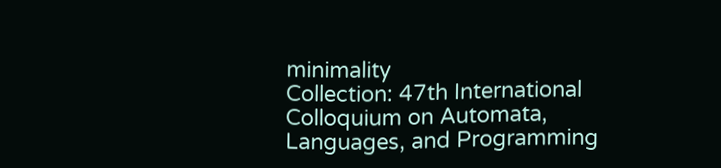minimality
Collection: 47th International Colloquium on Automata, Languages, and Programming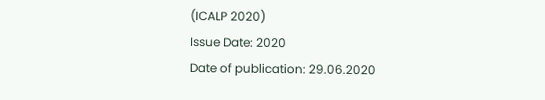(ICALP 2020)
Issue Date: 2020
Date of publication: 29.06.2020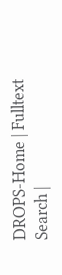DROPS-Home | Fulltext Search |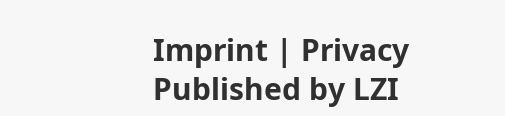Imprint | Privacy Published by LZI